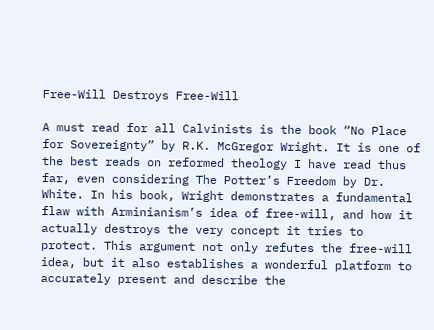Free-Will Destroys Free-Will

A must read for all Calvinists is the book “No Place for Sovereignty” by R.K. McGregor Wright. It is one of the best reads on reformed theology I have read thus far, even considering The Potter’s Freedom by Dr. White. In his book, Wright demonstrates a fundamental flaw with Arminianism’s idea of free-will, and how it actually destroys the very concept it tries to protect. This argument not only refutes the free-will idea, but it also establishes a wonderful platform to accurately present and describe the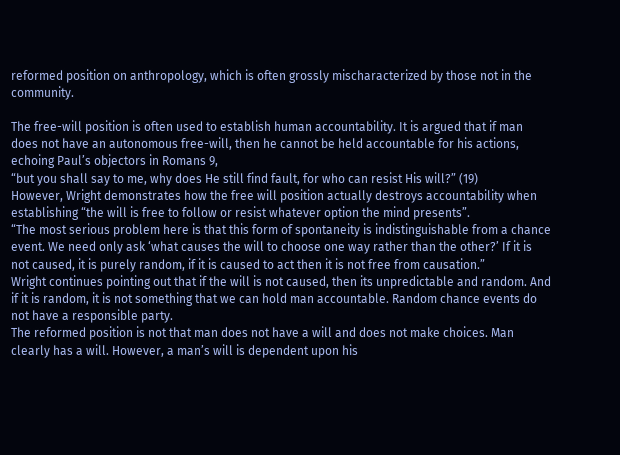reformed position on anthropology, which is often grossly mischaracterized by those not in the community.

The free-will position is often used to establish human accountability. It is argued that if man does not have an autonomous free-will, then he cannot be held accountable for his actions, echoing Paul’s objectors in Romans 9,
“but you shall say to me, why does He still find fault, for who can resist His will?” (19)
However, Wright demonstrates how the free will position actually destroys accountability when establishing “the will is free to follow or resist whatever option the mind presents”.
“The most serious problem here is that this form of spontaneity is indistinguishable from a chance event. We need only ask ‘what causes the will to choose one way rather than the other?’ If it is not caused, it is purely random, if it is caused to act then it is not free from causation.”
Wright continues pointing out that if the will is not caused, then its unpredictable and random. And if it is random, it is not something that we can hold man accountable. Random chance events do not have a responsible party.
The reformed position is not that man does not have a will and does not make choices. Man clearly has a will. However, a man’s will is dependent upon his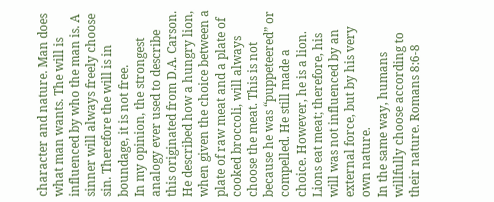character and nature. Man does what man wants. The will is influenced by who the man is. A sinner will always freely choose sin. Therefore the will is in boundage, it is not free.
In my opinion, the strongest analogy ever used to describe this originated from D.A. Carson. He described how a hungry lion, when given the choice between a plate of raw meat and a plate of cooked broccoli, will always choose the meat. This is not because he was “puppeteered” or compelled. He still made a choice. However, he is a lion. Lions eat meat; therefore, his will was not influenced by an external force, but by his very own nature.
In the same way, humans willfully choose according to their nature. Romans 8:6-8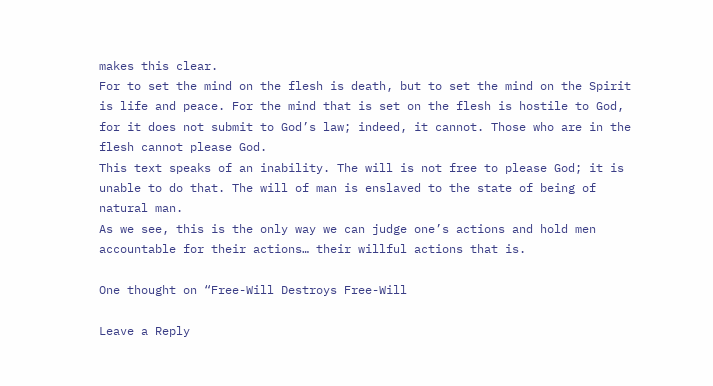makes this clear.
For to set the mind on the flesh is death, but to set the mind on the Spirit is life and peace. For the mind that is set on the flesh is hostile to God, for it does not submit to God’s law; indeed, it cannot. Those who are in the flesh cannot please God.
This text speaks of an inability. The will is not free to please God; it is unable to do that. The will of man is enslaved to the state of being of natural man.
As we see, this is the only way we can judge one’s actions and hold men accountable for their actions… their willful actions that is.

One thought on “Free-Will Destroys Free-Will

Leave a Reply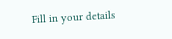Fill in your details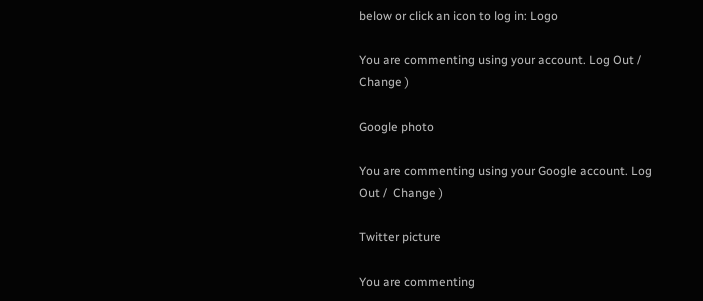below or click an icon to log in: Logo

You are commenting using your account. Log Out /  Change )

Google photo

You are commenting using your Google account. Log Out /  Change )

Twitter picture

You are commenting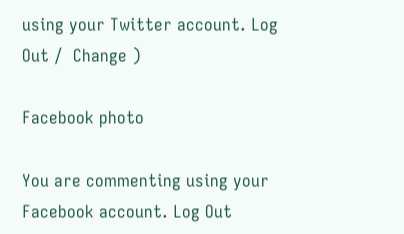using your Twitter account. Log Out /  Change )

Facebook photo

You are commenting using your Facebook account. Log Out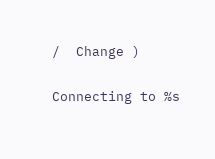/  Change )

Connecting to %s